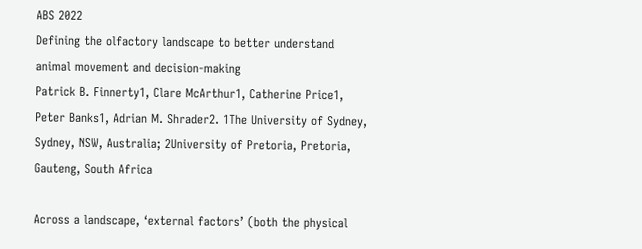ABS 2022
Defining the olfactory landscape to better understand animal movement and decision-making
Patrick B. Finnerty1, Clare McArthur1, Catherine Price1, Peter Banks1, Adrian M. Shrader2. 1The University of Sydney, Sydney, NSW, Australia; 2University of Pretoria, Pretoria, Gauteng, South Africa

Across a landscape, ‘external factors’ (both the physical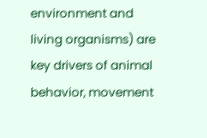environment and living organisms) are key drivers of animal behavior, movement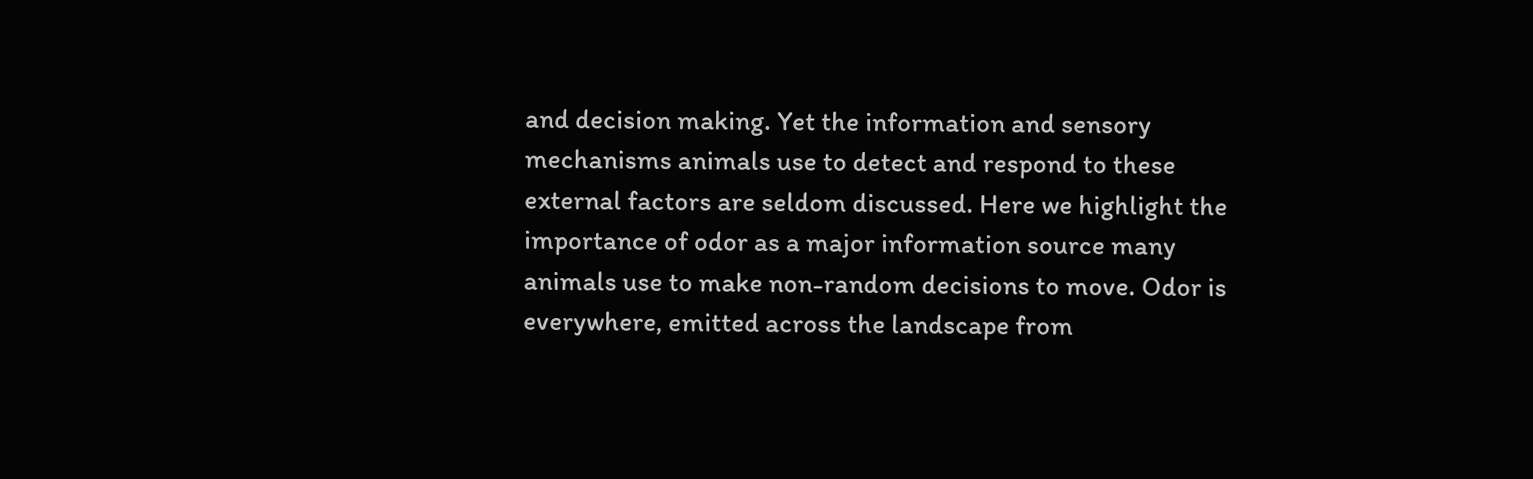and decision making. Yet the information and sensory mechanisms animals use to detect and respond to these external factors are seldom discussed. Here we highlight the importance of odor as a major information source many animals use to make non-random decisions to move. Odor is everywhere, emitted across the landscape from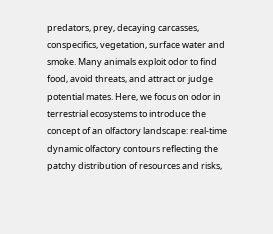predators, prey, decaying carcasses, conspecifics, vegetation, surface water and smoke. Many animals exploit odor to find food, avoid threats, and attract or judge potential mates. Here, we focus on odor in terrestrial ecosystems to introduce the concept of an olfactory landscape: real-time dynamic olfactory contours reflecting the patchy distribution of resources and risks,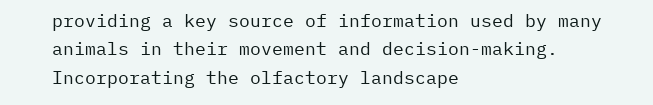providing a key source of information used by many animals in their movement and decision-making. Incorporating the olfactory landscape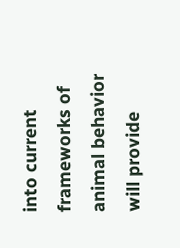into current frameworks of animal behavior will provide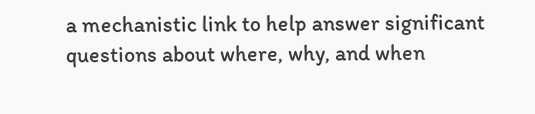a mechanistic link to help answer significant questions about where, why, and when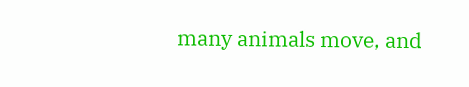many animals move, and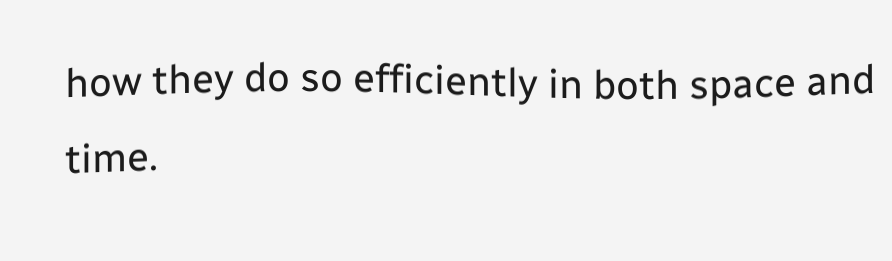how they do so efficiently in both space and time.